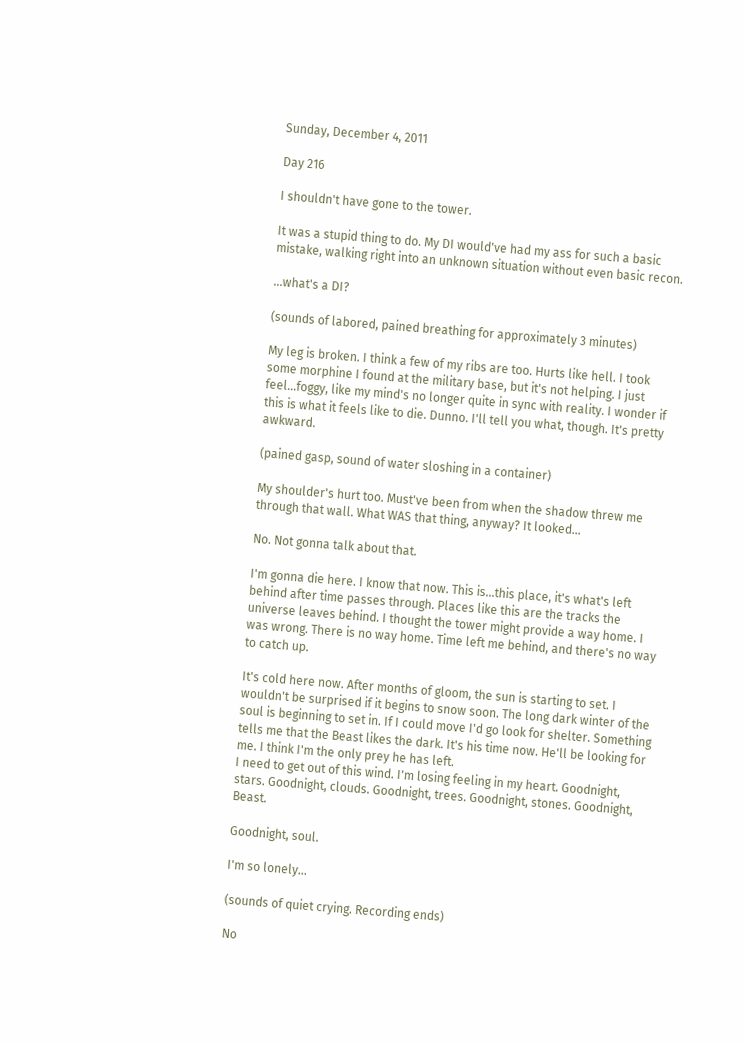Sunday, December 4, 2011

Day 216

I shouldn't have gone to the tower.

It was a stupid thing to do. My DI would've had my ass for such a basic mistake, walking right into an unknown situation without even basic recon.

...what's a DI?

(sounds of labored, pained breathing for approximately 3 minutes)

My leg is broken. I think a few of my ribs are too. Hurts like hell. I took some morphine I found at the military base, but it's not helping. I just feel...foggy, like my mind's no longer quite in sync with reality. I wonder if this is what it feels like to die. Dunno. I'll tell you what, though. It's pretty awkward.

(pained gasp, sound of water sloshing in a container)

My shoulder's hurt too. Must've been from when the shadow threw me through that wall. What WAS that thing, anyway? It looked...

No. Not gonna talk about that.

I'm gonna die here. I know that now. This is...this place, it's what's left behind after time passes through. Places like this are the tracks the universe leaves behind. I thought the tower might provide a way home. I was wrong. There is no way home. Time left me behind, and there's no way to catch up.

It's cold here now. After months of gloom, the sun is starting to set. I wouldn't be surprised if it begins to snow soon. The long dark winter of the soul is beginning to set in. If I could move I'd go look for shelter. Something tells me that the Beast likes the dark. It's his time now. He'll be looking for me. I think I'm the only prey he has left.
I need to get out of this wind. I'm losing feeling in my heart. Goodnight, stars. Goodnight, clouds. Goodnight, trees. Goodnight, stones. Goodnight, Beast.

Goodnight, soul.

I'm so lonely...

(sounds of quiet crying. Recording ends)

No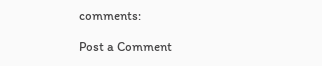comments:

Post a Comment